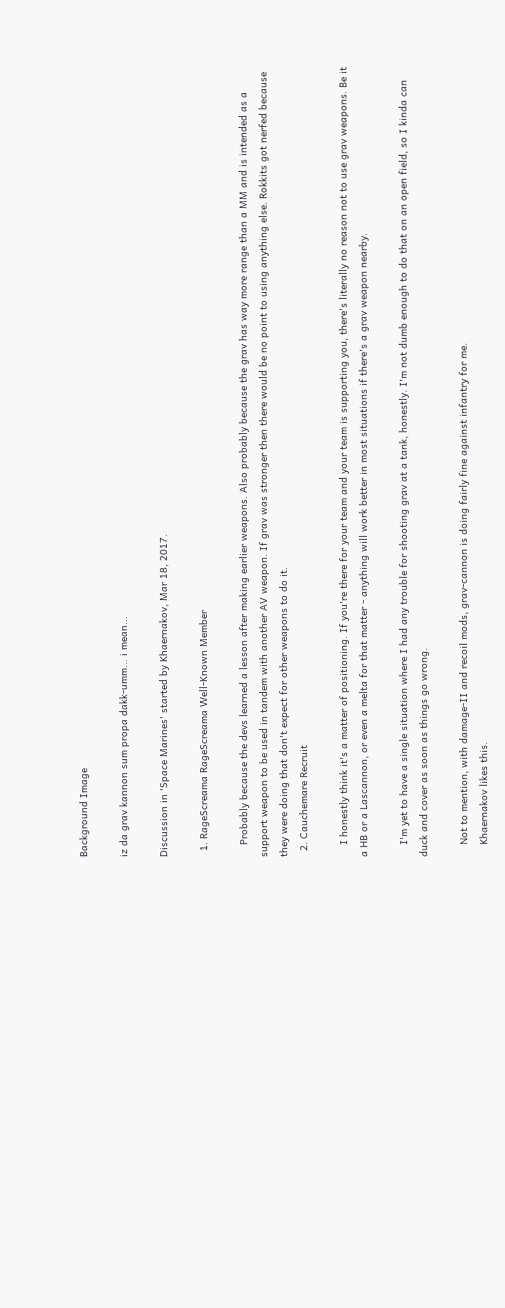Background Image

iz da grav kannon sum propa dakk-umm... i mean...

Discussion in 'Space Marines' started by Khaernakov, Mar 18, 2017.

  1. RageScreama RageScreama Well-Known Member

    Probably because the devs learned a lesson after making earlier weapons. Also probably because the grav has way more range than a MM and is intended as a support weapon to be used in tandem with another AV weapon. If grav was stronger then there would be no point to using anything else. Rokkits got nerfed because they were doing that don't expect for other weapons to do it.
  2. Cauchemare Recruit

    I honestly think it's a matter of positioning. If you're there for your team and your team is supporting you, there's literally no reason not to use grav weapons. Be it a HB or a Lascannon, or even a melta for that matter - anything will work better in most situations if there's a grav weapon nearby.

    I'm yet to have a single situation where I had any trouble for shooting grav at a tank, honestly. I'm not dumb enough to do that on an open field, so I kinda can duck and cover as soon as things go wrong.

    Not to mention, with damage-II and recoil mods, grav-cannon is doing fairly fine against infantry for me.
    Khaernakov likes this.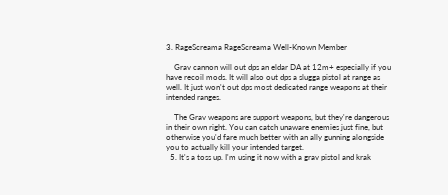3. RageScreama RageScreama Well-Known Member

    Grav cannon will out dps an eldar DA at 12m+ especially if you have recoil mods. It will also out dps a slugga pistol at range as well. It just won't out dps most dedicated range weapons at their intended ranges.

    The Grav weapons are support weapons, but they're dangerous in their own right. You can catch unaware enemies just fine, but otherwise you'd fare much better with an ally gunning alongside you to actually kill your intended target.
  5. It's a toss up. I'm using it now with a grav pistol and krak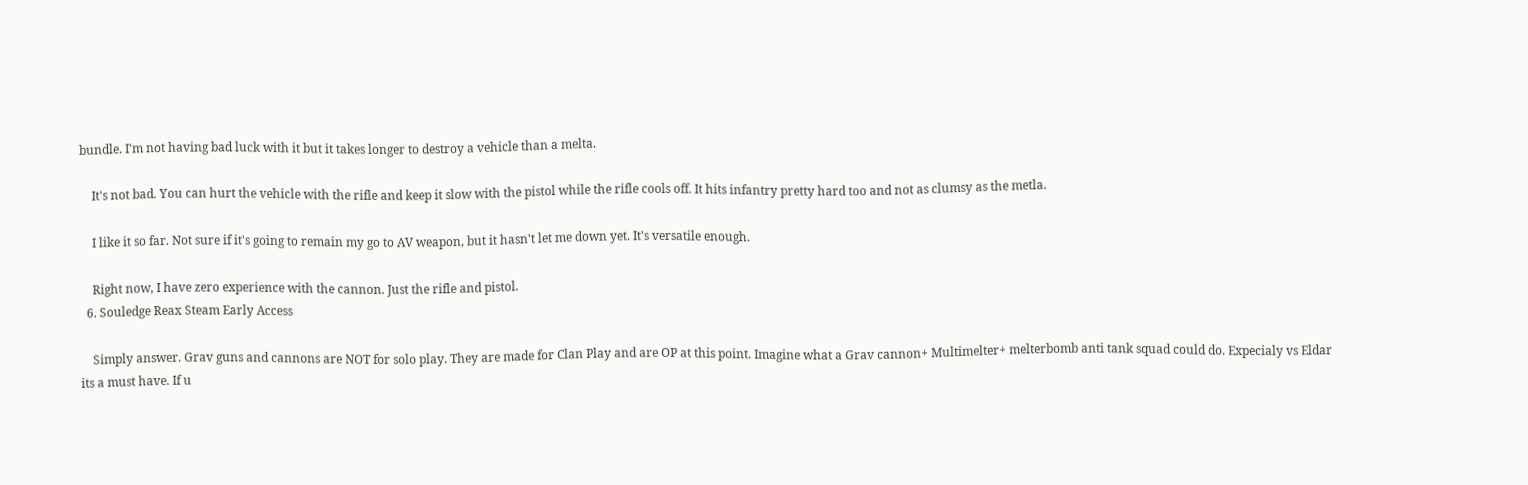bundle. I'm not having bad luck with it but it takes longer to destroy a vehicle than a melta.

    It's not bad. You can hurt the vehicle with the rifle and keep it slow with the pistol while the rifle cools off. It hits infantry pretty hard too and not as clumsy as the metla.

    I like it so far. Not sure if it's going to remain my go to AV weapon, but it hasn't let me down yet. It's versatile enough.

    Right now, I have zero experience with the cannon. Just the rifle and pistol.
  6. Souledge Reax Steam Early Access

    Simply answer. Grav guns and cannons are NOT for solo play. They are made for Clan Play and are OP at this point. Imagine what a Grav cannon+ Multimelter+ melterbomb anti tank squad could do. Expecialy vs Eldar its a must have. If u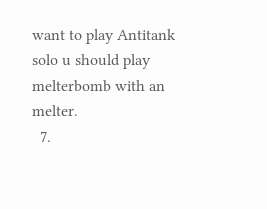want to play Antitank solo u should play melterbomb with an melter.
  7.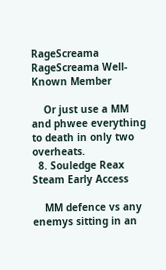RageScreama RageScreama Well-Known Member

    Or just use a MM and phwee everything to death in only two overheats.
  8. Souledge Reax Steam Early Access

    MM defence vs any enemys sitting in an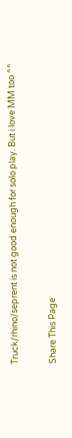Truck/rhino/seprent is not good enough for solo play. But i love MM too ^^

Share This Page